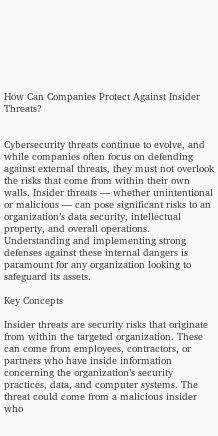How Can Companies Protect Against Insider Threats?


Cybersecurity threats continue to evolve, and while companies often focus on defending against external threats, they must not overlook the risks that come from within their own walls. Insider threats — whether unintentional or malicious — can pose significant risks to an organization’s data security, intellectual property, and overall operations. Understanding and implementing strong defenses against these internal dangers is paramount for any organization looking to safeguard its assets.

Key Concepts

Insider threats are security risks that originate from within the targeted organization. These can come from employees, contractors, or partners who have inside information concerning the organization’s security practices, data, and computer systems. The threat could come from a malicious insider who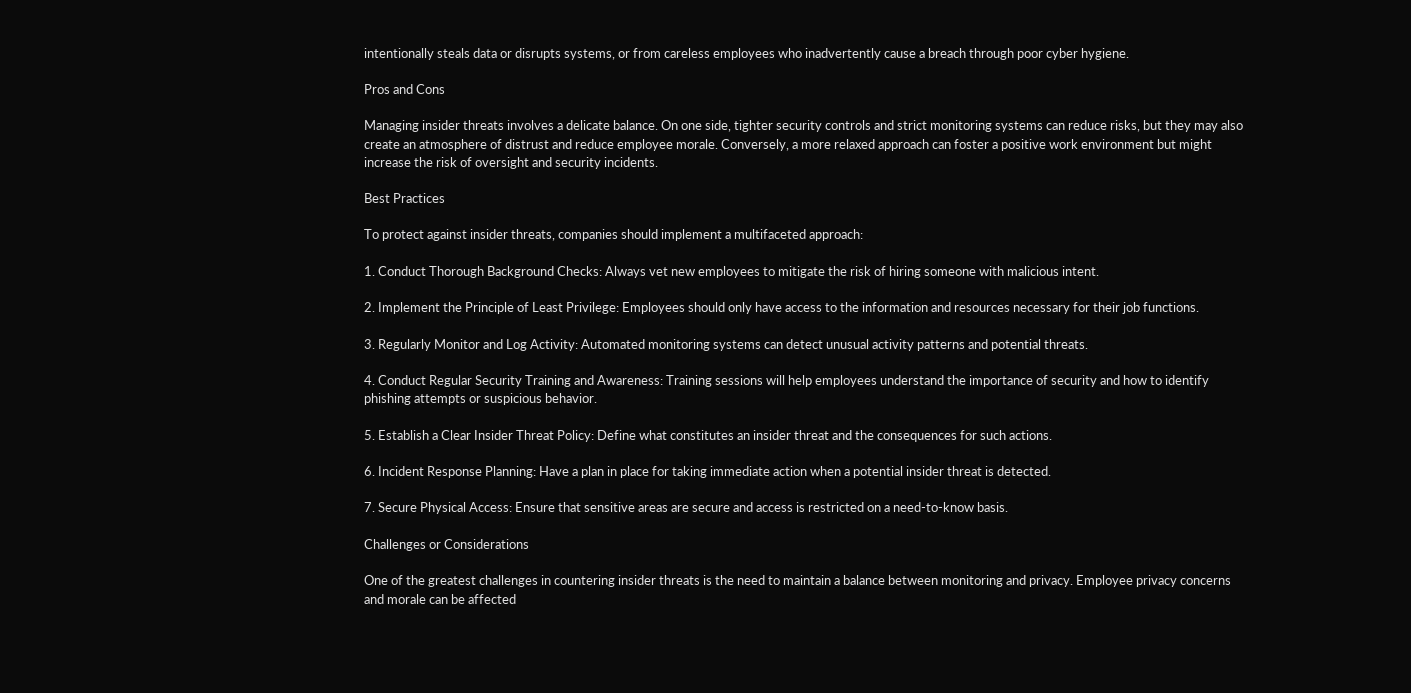intentionally steals data or disrupts systems, or from careless employees who inadvertently cause a breach through poor cyber hygiene.

Pros and Cons

Managing insider threats involves a delicate balance. On one side, tighter security controls and strict monitoring systems can reduce risks, but they may also create an atmosphere of distrust and reduce employee morale. Conversely, a more relaxed approach can foster a positive work environment but might increase the risk of oversight and security incidents.

Best Practices

To protect against insider threats, companies should implement a multifaceted approach:

1. Conduct Thorough Background Checks: Always vet new employees to mitigate the risk of hiring someone with malicious intent.

2. Implement the Principle of Least Privilege: Employees should only have access to the information and resources necessary for their job functions.

3. Regularly Monitor and Log Activity: Automated monitoring systems can detect unusual activity patterns and potential threats.

4. Conduct Regular Security Training and Awareness: Training sessions will help employees understand the importance of security and how to identify phishing attempts or suspicious behavior.

5. Establish a Clear Insider Threat Policy: Define what constitutes an insider threat and the consequences for such actions.

6. Incident Response Planning: Have a plan in place for taking immediate action when a potential insider threat is detected.

7. Secure Physical Access: Ensure that sensitive areas are secure and access is restricted on a need-to-know basis.

Challenges or Considerations

One of the greatest challenges in countering insider threats is the need to maintain a balance between monitoring and privacy. Employee privacy concerns and morale can be affected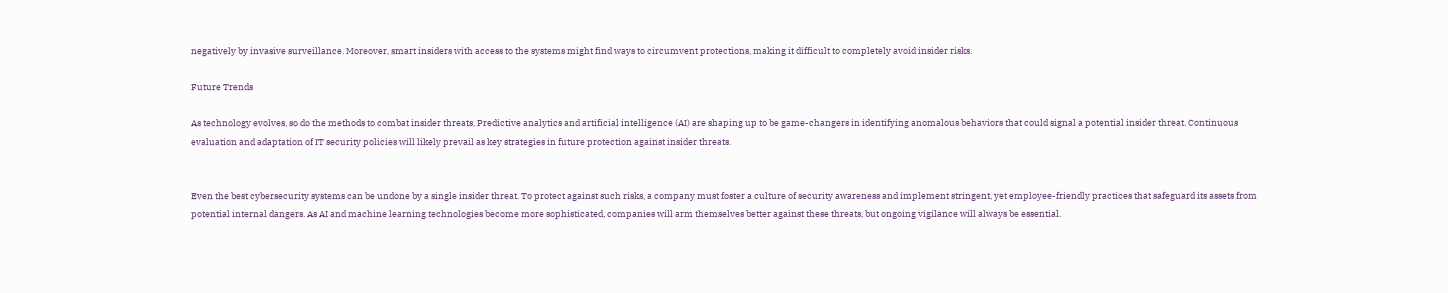negatively by invasive surveillance. Moreover, smart insiders with access to the systems might find ways to circumvent protections, making it difficult to completely avoid insider risks.

Future Trends

As technology evolves, so do the methods to combat insider threats. Predictive analytics and artificial intelligence (AI) are shaping up to be game-changers in identifying anomalous behaviors that could signal a potential insider threat. Continuous evaluation and adaptation of IT security policies will likely prevail as key strategies in future protection against insider threats.


Even the best cybersecurity systems can be undone by a single insider threat. To protect against such risks, a company must foster a culture of security awareness and implement stringent, yet employee-friendly practices that safeguard its assets from potential internal dangers. As AI and machine learning technologies become more sophisticated, companies will arm themselves better against these threats, but ongoing vigilance will always be essential.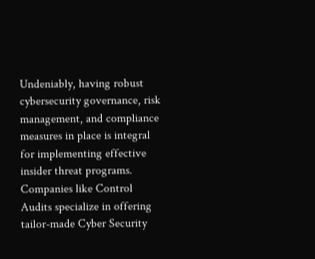Undeniably, having robust cybersecurity governance, risk management, and compliance measures in place is integral for implementing effective insider threat programs. Companies like Control Audits specialize in offering tailor-made Cyber Security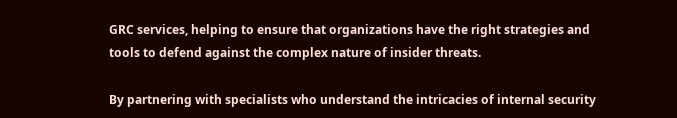GRC services, helping to ensure that organizations have the right strategies and tools to defend against the complex nature of insider threats.

By partnering with specialists who understand the intricacies of internal security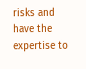risks and have the expertise to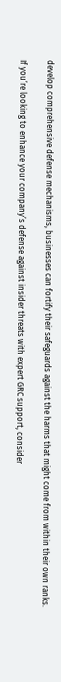develop comprehensive defense mechanisms, businesses can fortify their safeguards against the harms that might come from within their own ranks.

If you’re looking to enhance your company’s defense against insider threats with expert GRC support, consider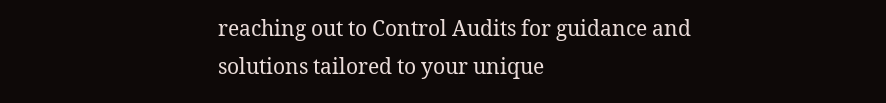reaching out to Control Audits for guidance and solutions tailored to your unique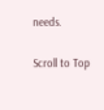needs.

Scroll to Top